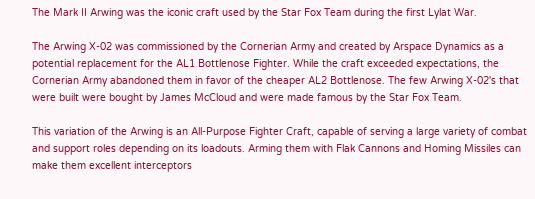The Mark II Arwing was the iconic craft used by the Star Fox Team during the first Lylat War.

The Arwing X-02 was commissioned by the Cornerian Army and created by Arspace Dynamics as a potential replacement for the AL1 Bottlenose Fighter. While the craft exceeded expectations, the Cornerian Army abandoned them in favor of the cheaper AL2 Bottlenose. The few Arwing X-02's that were built were bought by James McCloud and were made famous by the Star Fox Team.

This variation of the Arwing is an All-Purpose Fighter Craft, capable of serving a large variety of combat and support roles depending on its loadouts. Arming them with Flak Cannons and Homing Missiles can make them excellent interceptors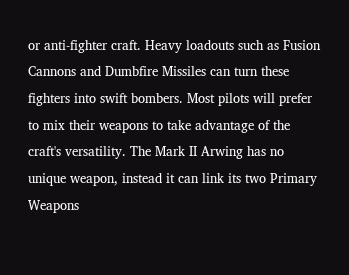or anti-fighter craft. Heavy loadouts such as Fusion Cannons and Dumbfire Missiles can turn these fighters into swift bombers. Most pilots will prefer to mix their weapons to take advantage of the craft's versatility. The Mark II Arwing has no unique weapon, instead it can link its two Primary Weapons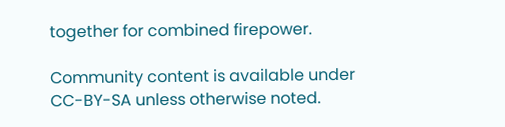together for combined firepower.

Community content is available under CC-BY-SA unless otherwise noted.